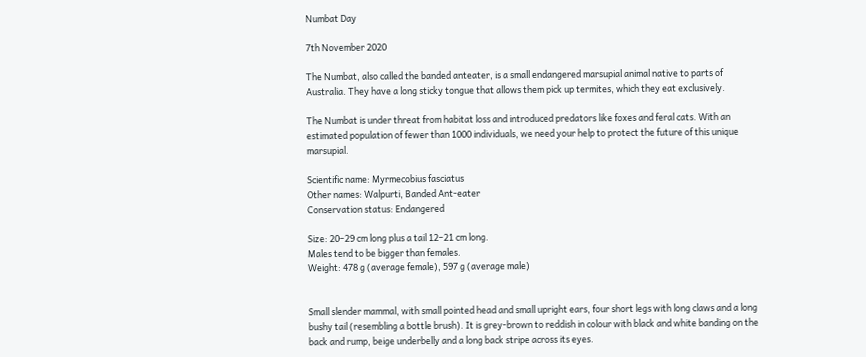Numbat Day

7th November 2020

The Numbat, also called the banded anteater, is a small endangered marsupial animal native to parts of Australia. They have a long sticky tongue that allows them pick up termites, which they eat exclusively.

The Numbat is under threat from habitat loss and introduced predators like foxes and feral cats. With an estimated population of fewer than 1000 individuals, we need your help to protect the future of this unique marsupial.

Scientific name: Myrmecobius fasciatus
Other names: Walpurti, Banded Ant-eater
Conservation status: Endangered

Size: 20–29 cm long plus a tail 12–21 cm long.
Males tend to be bigger than females.
Weight: 478 g (average female), 597 g (average male)


Small slender mammal, with small pointed head and small upright ears, four short legs with long claws and a long bushy tail (resembling a bottle brush). It is grey-brown to reddish in colour with black and white banding on the back and rump, beige underbelly and a long back stripe across its eyes.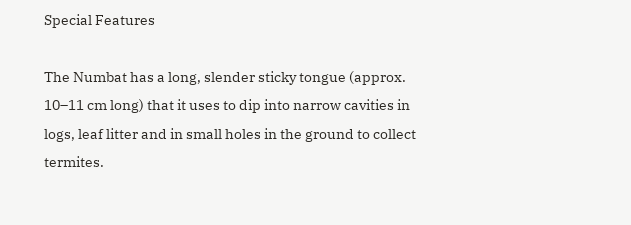Special Features

The Numbat has a long, slender sticky tongue (approx. 10–11 cm long) that it uses to dip into narrow cavities in logs, leaf litter and in small holes in the ground to collect termites.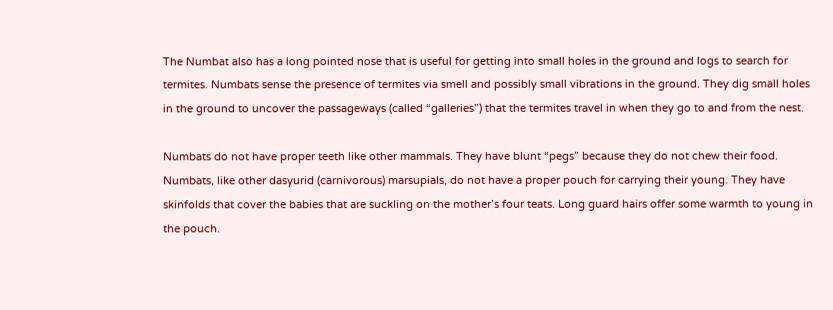The Numbat also has a long pointed nose that is useful for getting into small holes in the ground and logs to search for termites. Numbats sense the presence of termites via smell and possibly small vibrations in the ground. They dig small holes in the ground to uncover the passageways (called “galleries”) that the termites travel in when they go to and from the nest.

Numbats do not have proper teeth like other mammals. They have blunt “pegs” because they do not chew their food. Numbats, like other dasyurid (carnivorous) marsupials, do not have a proper pouch for carrying their young. They have skinfolds that cover the babies that are suckling on the mother’s four teats. Long guard hairs offer some warmth to young in the pouch.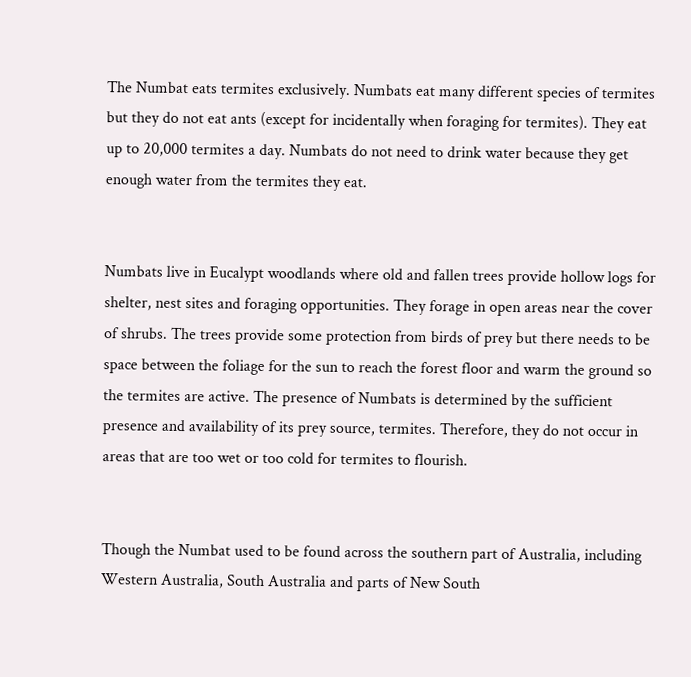The Numbat eats termites exclusively. Numbats eat many different species of termites but they do not eat ants (except for incidentally when foraging for termites). They eat up to 20,000 termites a day. Numbats do not need to drink water because they get enough water from the termites they eat.


Numbats live in Eucalypt woodlands where old and fallen trees provide hollow logs for shelter, nest sites and foraging opportunities. They forage in open areas near the cover of shrubs. The trees provide some protection from birds of prey but there needs to be space between the foliage for the sun to reach the forest floor and warm the ground so the termites are active. The presence of Numbats is determined by the sufficient presence and availability of its prey source, termites. Therefore, they do not occur in areas that are too wet or too cold for termites to flourish.


Though the Numbat used to be found across the southern part of Australia, including Western Australia, South Australia and parts of New South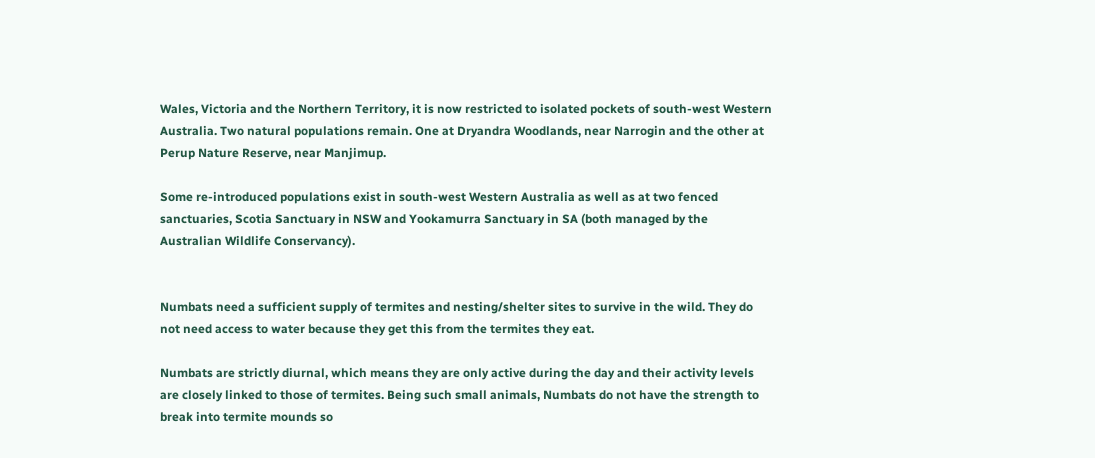Wales, Victoria and the Northern Territory, it is now restricted to isolated pockets of south-west Western Australia. Two natural populations remain. One at Dryandra Woodlands, near Narrogin and the other at Perup Nature Reserve, near Manjimup.

Some re-introduced populations exist in south-west Western Australia as well as at two fenced sanctuaries, Scotia Sanctuary in NSW and Yookamurra Sanctuary in SA (both managed by the Australian Wildlife Conservancy).


Numbats need a sufficient supply of termites and nesting/shelter sites to survive in the wild. They do not need access to water because they get this from the termites they eat.

Numbats are strictly diurnal, which means they are only active during the day and their activity levels are closely linked to those of termites. Being such small animals, Numbats do not have the strength to break into termite mounds so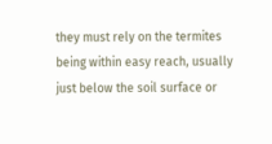they must rely on the termites being within easy reach, usually just below the soil surface or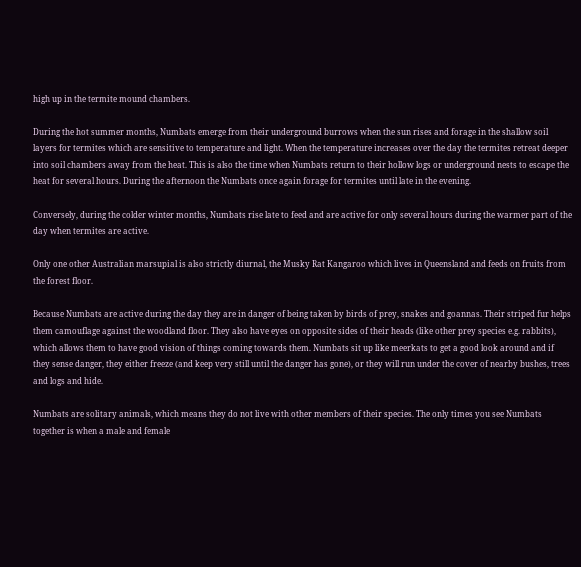high up in the termite mound chambers.

During the hot summer months, Numbats emerge from their underground burrows when the sun rises and forage in the shallow soil layers for termites which are sensitive to temperature and light. When the temperature increases over the day the termites retreat deeper into soil chambers away from the heat. This is also the time when Numbats return to their hollow logs or underground nests to escape the heat for several hours. During the afternoon the Numbats once again forage for termites until late in the evening.

Conversely, during the colder winter months, Numbats rise late to feed and are active for only several hours during the warmer part of the day when termites are active.

Only one other Australian marsupial is also strictly diurnal, the Musky Rat Kangaroo which lives in Queensland and feeds on fruits from the forest floor.

Because Numbats are active during the day they are in danger of being taken by birds of prey, snakes and goannas. Their striped fur helps them camouflage against the woodland floor. They also have eyes on opposite sides of their heads (like other prey species e.g. rabbits), which allows them to have good vision of things coming towards them. Numbats sit up like meerkats to get a good look around and if they sense danger, they either freeze (and keep very still until the danger has gone), or they will run under the cover of nearby bushes, trees and logs and hide.

Numbats are solitary animals, which means they do not live with other members of their species. The only times you see Numbats together is when a male and female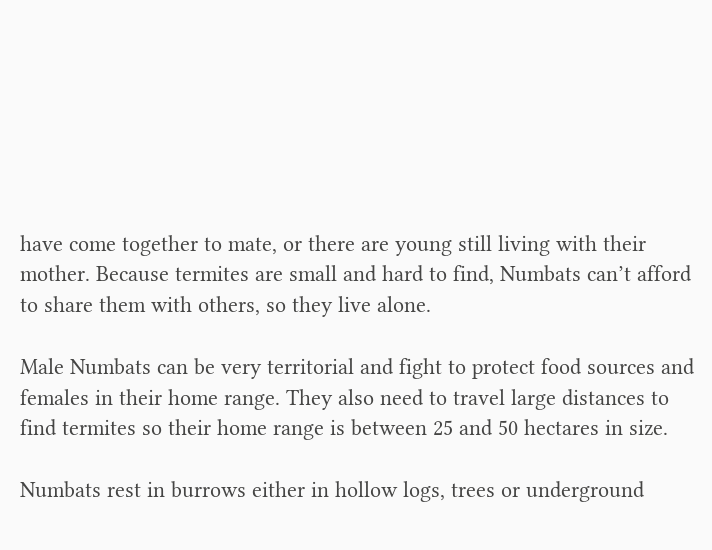have come together to mate, or there are young still living with their mother. Because termites are small and hard to find, Numbats can’t afford to share them with others, so they live alone.

Male Numbats can be very territorial and fight to protect food sources and females in their home range. They also need to travel large distances to find termites so their home range is between 25 and 50 hectares in size.

Numbats rest in burrows either in hollow logs, trees or underground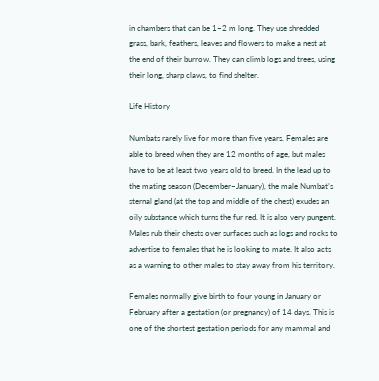in chambers that can be 1–2 m long. They use shredded grass, bark, feathers, leaves and flowers to make a nest at the end of their burrow. They can climb logs and trees, using their long, sharp claws, to find shelter.

Life History

Numbats rarely live for more than five years. Females are able to breed when they are 12 months of age, but males have to be at least two years old to breed. In the lead up to the mating season (December–January), the male Numbat’s sternal gland (at the top and middle of the chest) exudes an oily substance which turns the fur red. It is also very pungent. Males rub their chests over surfaces such as logs and rocks to advertise to females that he is looking to mate. It also acts as a warning to other males to stay away from his territory.

Females normally give birth to four young in January or February after a gestation (or pregnancy) of 14 days. This is one of the shortest gestation periods for any mammal and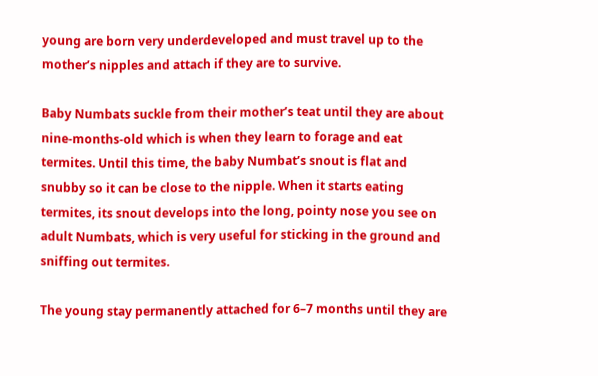young are born very underdeveloped and must travel up to the mother’s nipples and attach if they are to survive.

Baby Numbats suckle from their mother’s teat until they are about nine-months-old which is when they learn to forage and eat termites. Until this time, the baby Numbat’s snout is flat and snubby so it can be close to the nipple. When it starts eating termites, its snout develops into the long, pointy nose you see on adult Numbats, which is very useful for sticking in the ground and sniffing out termites.

The young stay permanently attached for 6–7 months until they are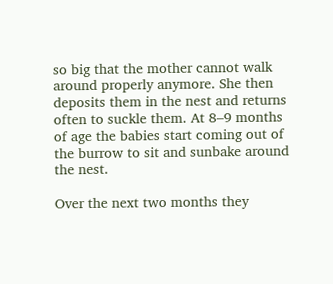so big that the mother cannot walk around properly anymore. She then deposits them in the nest and returns often to suckle them. At 8–9 months of age the babies start coming out of the burrow to sit and sunbake around the nest.

Over the next two months they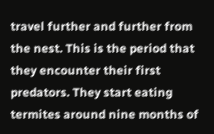travel further and further from the nest. This is the period that they encounter their first predators. They start eating termites around nine months of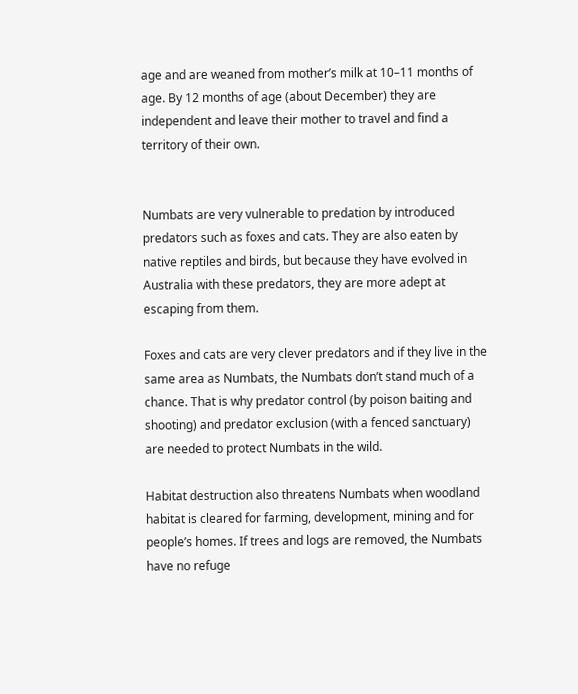age and are weaned from mother’s milk at 10–11 months of age. By 12 months of age (about December) they are independent and leave their mother to travel and find a territory of their own.


Numbats are very vulnerable to predation by introduced predators such as foxes and cats. They are also eaten by native reptiles and birds, but because they have evolved in Australia with these predators, they are more adept at escaping from them.

Foxes and cats are very clever predators and if they live in the same area as Numbats, the Numbats don’t stand much of a chance. That is why predator control (by poison baiting and shooting) and predator exclusion (with a fenced sanctuary) are needed to protect Numbats in the wild.

Habitat destruction also threatens Numbats when woodland habitat is cleared for farming, development, mining and for people’s homes. If trees and logs are removed, the Numbats have no refuge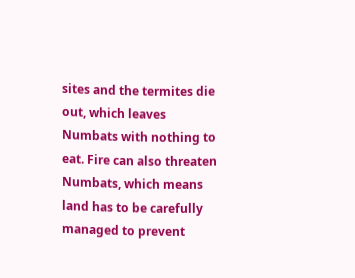sites and the termites die out, which leaves Numbats with nothing to eat. Fire can also threaten Numbats, which means land has to be carefully managed to prevent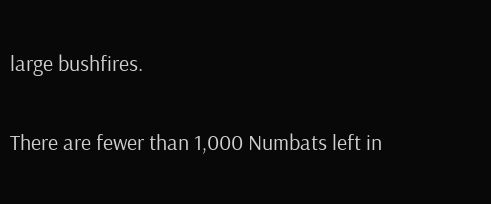large bushfires.

There are fewer than 1,000 Numbats left in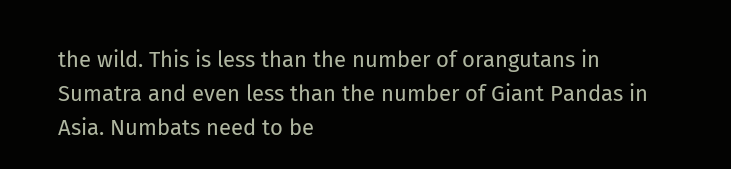the wild. This is less than the number of orangutans in Sumatra and even less than the number of Giant Pandas in Asia. Numbats need to be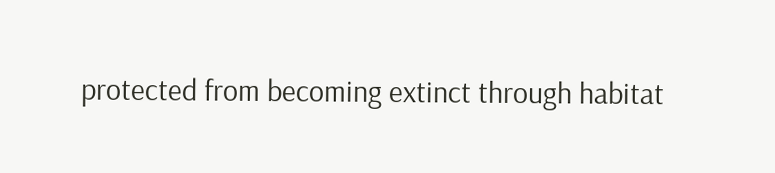protected from becoming extinct through habitat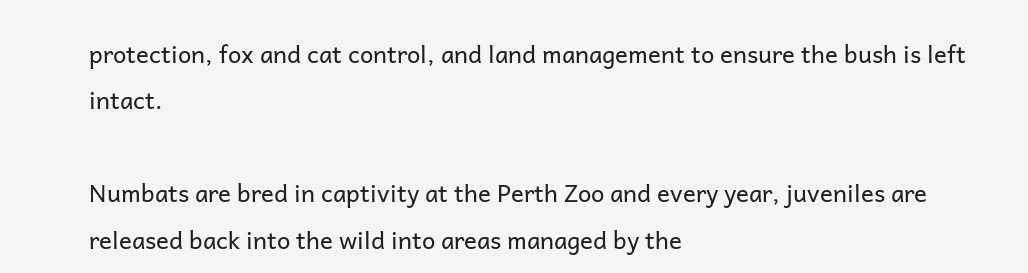protection, fox and cat control, and land management to ensure the bush is left intact.

Numbats are bred in captivity at the Perth Zoo and every year, juveniles are released back into the wild into areas managed by the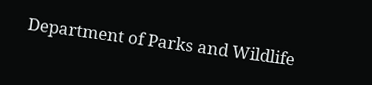Department of Parks and Wildlife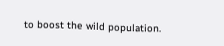to boost the wild population.